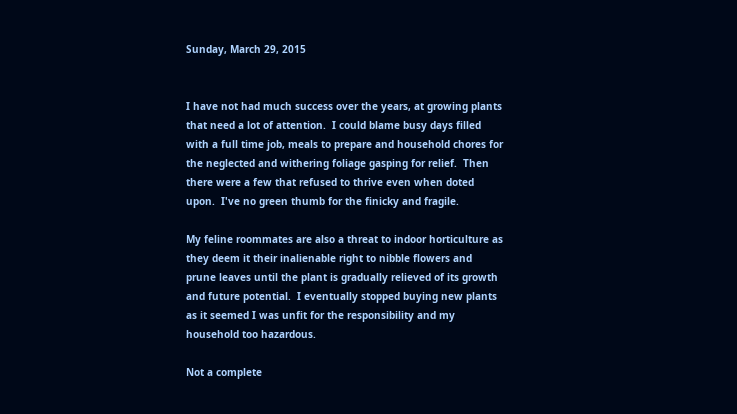Sunday, March 29, 2015


I have not had much success over the years, at growing plants that need a lot of attention.  I could blame busy days filled with a full time job, meals to prepare and household chores for the neglected and withering foliage gasping for relief.  Then there were a few that refused to thrive even when doted upon.  I've no green thumb for the finicky and fragile.

My feline roommates are also a threat to indoor horticulture as they deem it their inalienable right to nibble flowers and prune leaves until the plant is gradually relieved of its growth and future potential.  I eventually stopped buying new plants as it seemed I was unfit for the responsibility and my household too hazardous.

Not a complete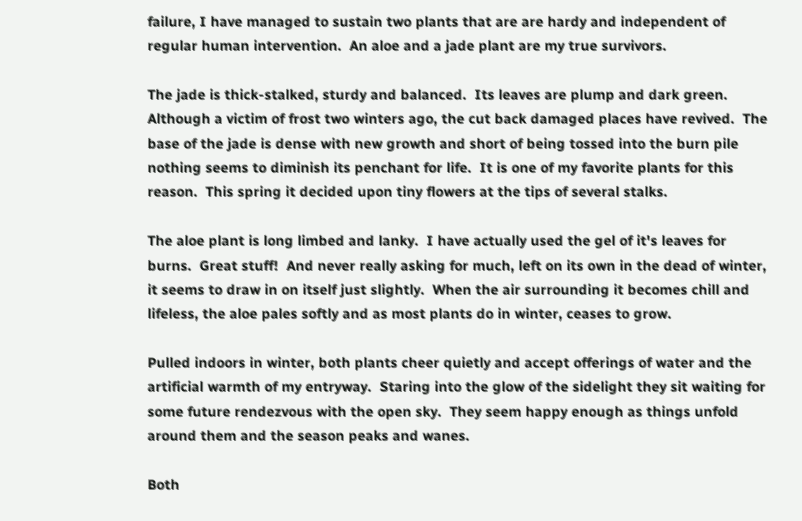failure, I have managed to sustain two plants that are are hardy and independent of regular human intervention.  An aloe and a jade plant are my true survivors.

The jade is thick-stalked, sturdy and balanced.  Its leaves are plump and dark green. Although a victim of frost two winters ago, the cut back damaged places have revived.  The base of the jade is dense with new growth and short of being tossed into the burn pile nothing seems to diminish its penchant for life.  It is one of my favorite plants for this reason.  This spring it decided upon tiny flowers at the tips of several stalks.

The aloe plant is long limbed and lanky.  I have actually used the gel of it's leaves for burns.  Great stuff!  And never really asking for much, left on its own in the dead of winter, it seems to draw in on itself just slightly.  When the air surrounding it becomes chill and lifeless, the aloe pales softly and as most plants do in winter, ceases to grow.

Pulled indoors in winter, both plants cheer quietly and accept offerings of water and the artificial warmth of my entryway.  Staring into the glow of the sidelight they sit waiting for some future rendezvous with the open sky.  They seem happy enough as things unfold around them and the season peaks and wanes.

Both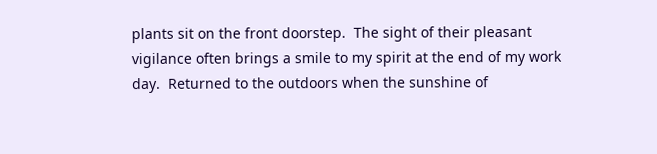plants sit on the front doorstep.  The sight of their pleasant vigilance often brings a smile to my spirit at the end of my work day.  Returned to the outdoors when the sunshine of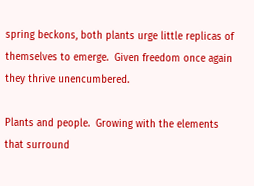spring beckons, both plants urge little replicas of themselves to emerge.  Given freedom once again they thrive unencumbered.

Plants and people.  Growing with the elements that surround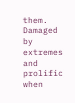them.  Damaged by extremes and prolific when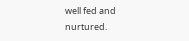well fed and nurtured.